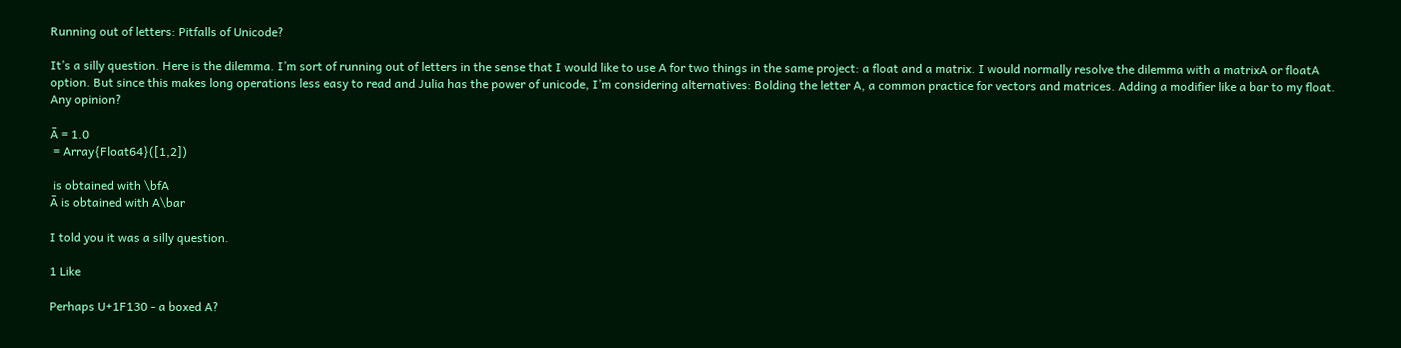Running out of letters: Pitfalls of Unicode?

It’s a silly question. Here is the dilemma. I’m sort of running out of letters in the sense that I would like to use A for two things in the same project: a float and a matrix. I would normally resolve the dilemma with a matrixA or floatA option. But since this makes long operations less easy to read and Julia has the power of unicode, I’m considering alternatives: Bolding the letter A, a common practice for vectors and matrices. Adding a modifier like a bar to my float. Any opinion?

Ā = 1.0
 = Array{Float64}([1,2])

 is obtained with \bfA
Ā is obtained with A\bar

I told you it was a silly question.

1 Like

Perhaps U+1F130 - a boxed A?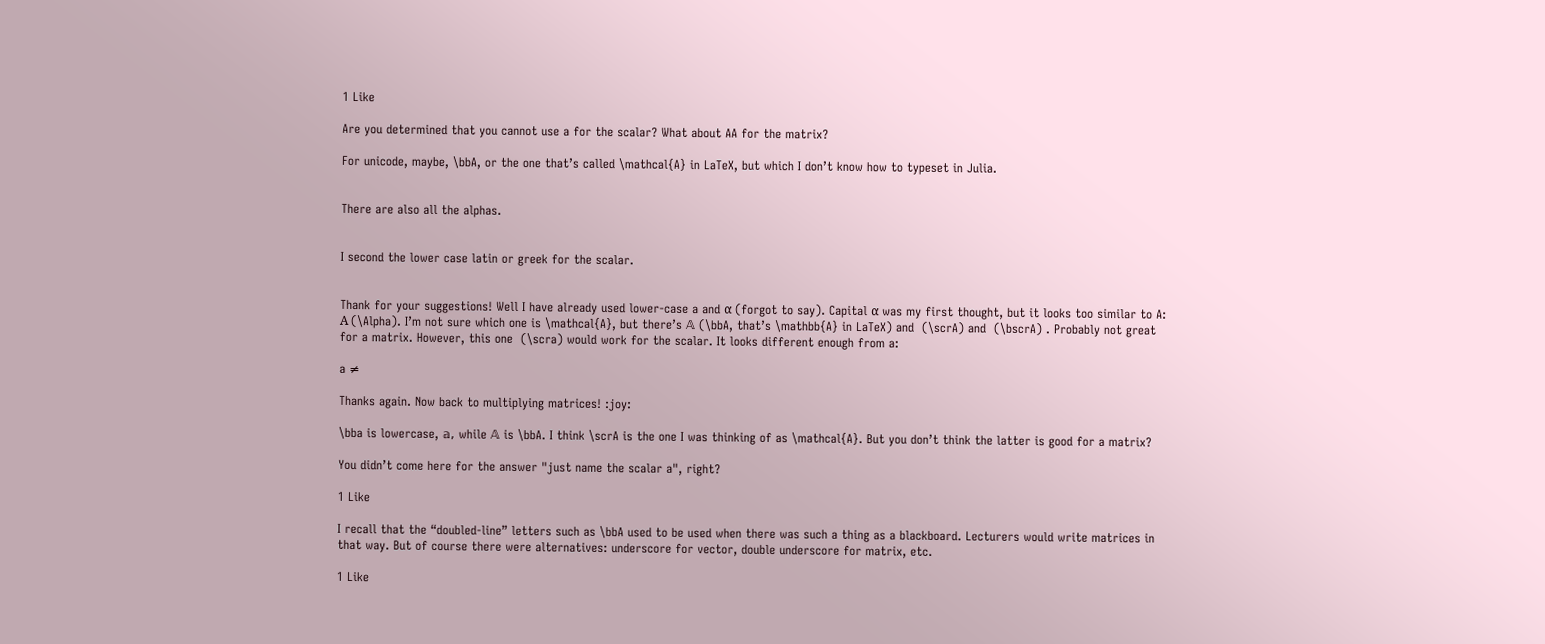1 Like

Are you determined that you cannot use a for the scalar? What about AA for the matrix?

For unicode, maybe, \bbA, or the one that’s called \mathcal{A} in LaTeX, but which I don’t know how to typeset in Julia.


There are also all the alphas.


I second the lower case latin or greek for the scalar.


Thank for your suggestions! Well I have already used lower-case a and α (forgot to say). Capital α was my first thought, but it looks too similar to A: Α (\Alpha). I’m not sure which one is \mathcal{A}, but there’s 𝔸 (\bbA, that’s \mathbb{A} in LaTeX) and  (\scrA) and  (\bscrA) . Probably not great for a matrix. However, this one  (\scra) would work for the scalar. It looks different enough from a:

a ≠

Thanks again. Now back to multiplying matrices! :joy:

\bba is lowercase, 𝕒, while 𝔸 is \bbA. I think \scrA is the one I was thinking of as \mathcal{A}. But you don’t think the latter is good for a matrix?

You didn’t come here for the answer "just name the scalar a", right?

1 Like

I recall that the “doubled-line” letters such as \bbA used to be used when there was such a thing as a blackboard. Lecturers would write matrices in that way. But of course there were alternatives: underscore for vector, double underscore for matrix, etc.

1 Like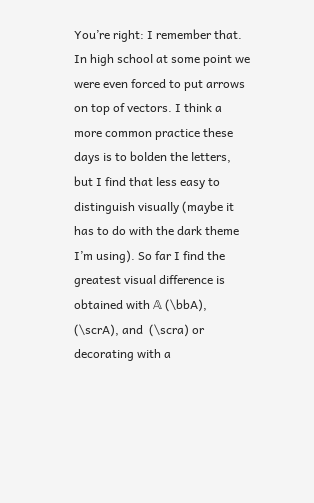You’re right: I remember that. In high school at some point we were even forced to put arrows on top of vectors. I think a more common practice these days is to bolden the letters, but I find that less easy to distinguish visually (maybe it has to do with the dark theme I’m using). So far I find the greatest visual difference is obtained with 𝔸 (\bbA),  (\scrA), and  (\scra) or decorating with a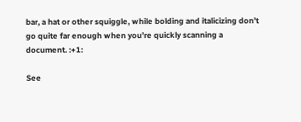bar, a hat or other squiggle, while bolding and italicizing don’t go quite far enough when you’re quickly scanning a document. :+1:

See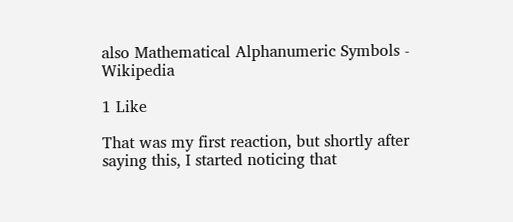also Mathematical Alphanumeric Symbols - Wikipedia

1 Like

That was my first reaction, but shortly after saying this, I started noticing that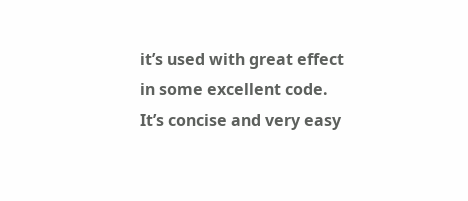it’s used with great effect in some excellent code. It’s concise and very easy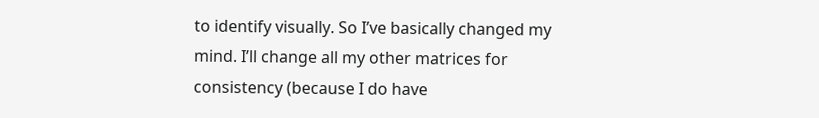to identify visually. So I’ve basically changed my mind. I’ll change all my other matrices for consistency (because I do have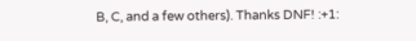B, C, and a few others). Thanks DNF! :+1: